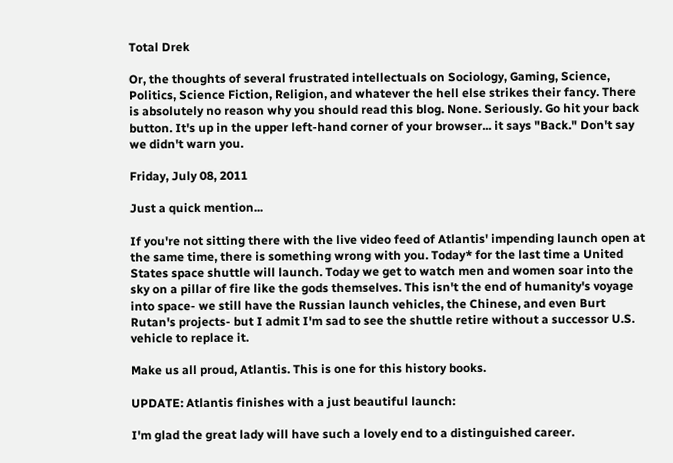Total Drek

Or, the thoughts of several frustrated intellectuals on Sociology, Gaming, Science, Politics, Science Fiction, Religion, and whatever the hell else strikes their fancy. There is absolutely no reason why you should read this blog. None. Seriously. Go hit your back button. It's up in the upper left-hand corner of your browser... it says "Back." Don't say we didn't warn you.

Friday, July 08, 2011

Just a quick mention...

If you're not sitting there with the live video feed of Atlantis' impending launch open at the same time, there is something wrong with you. Today* for the last time a United States space shuttle will launch. Today we get to watch men and women soar into the sky on a pillar of fire like the gods themselves. This isn't the end of humanity's voyage into space- we still have the Russian launch vehicles, the Chinese, and even Burt Rutan's projects- but I admit I'm sad to see the shuttle retire without a successor U.S. vehicle to replace it.

Make us all proud, Atlantis. This is one for this history books.

UPDATE: Atlantis finishes with a just beautiful launch:

I'm glad the great lady will have such a lovely end to a distinguished career.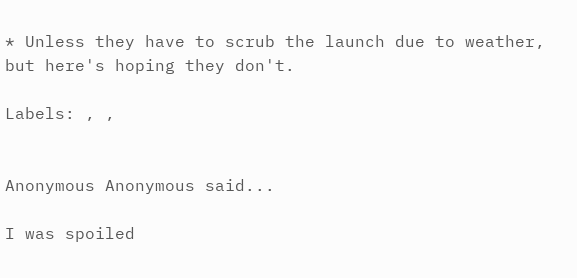* Unless they have to scrub the launch due to weather, but here's hoping they don't.

Labels: , ,


Anonymous Anonymous said...

I was spoiled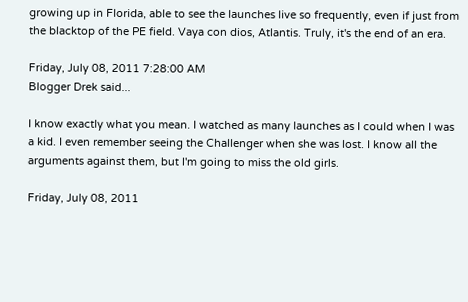growing up in Florida, able to see the launches live so frequently, even if just from the blacktop of the PE field. Vaya con dios, Atlantis. Truly, it's the end of an era.

Friday, July 08, 2011 7:28:00 AM
Blogger Drek said...

I know exactly what you mean. I watched as many launches as I could when I was a kid. I even remember seeing the Challenger when she was lost. I know all the arguments against them, but I'm going to miss the old girls.

Friday, July 08, 2011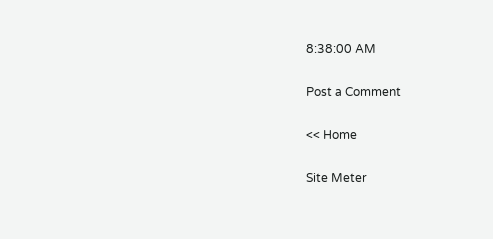8:38:00 AM

Post a Comment

<< Home

Site Meter